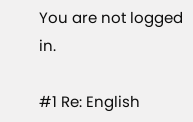You are not logged in.

#1 Re: English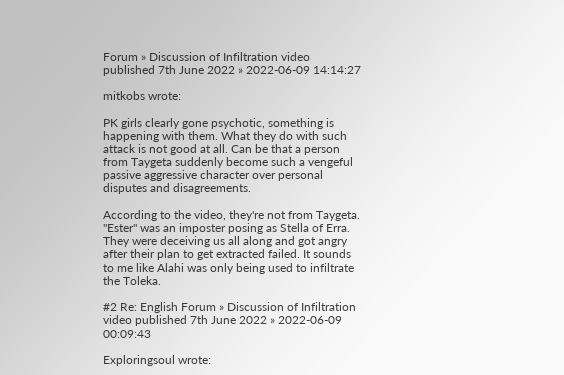Forum » Discussion of Infiltration video published 7th June 2022 » 2022-06-09 14:14:27

mitkobs wrote:

PK girls clearly gone psychotic, something is happening with them. What they do with such attack is not good at all. Can be that a person from Taygeta suddenly become such a vengeful passive aggressive character over personal disputes and disagreements.

According to the video, they're not from Taygeta. "Ester" was an imposter posing as Stella of Erra. They were deceiving us all along and got angry after their plan to get extracted failed. It sounds to me like Alahi was only being used to infiltrate the Toleka.

#2 Re: English Forum » Discussion of Infiltration video published 7th June 2022 » 2022-06-09 00:09:43

Exploringsoul wrote: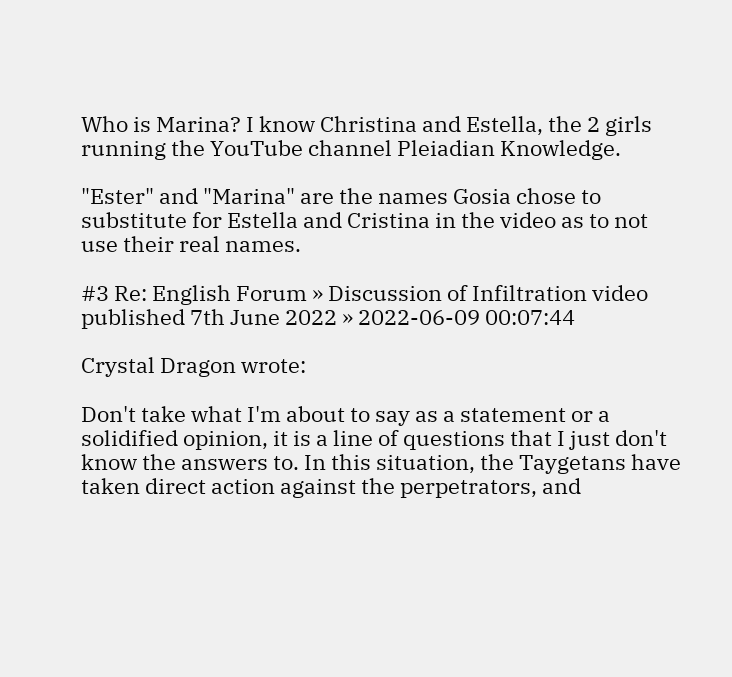Who is Marina? I know Christina and Estella, the 2 girls running the YouTube channel Pleiadian Knowledge.

"Ester" and "Marina" are the names Gosia chose to substitute for Estella and Cristina in the video as to not use their real names.

#3 Re: English Forum » Discussion of Infiltration video published 7th June 2022 » 2022-06-09 00:07:44

Crystal Dragon wrote:

Don't take what I'm about to say as a statement or a solidified opinion, it is a line of questions that I just don't know the answers to. In this situation, the Taygetans have taken direct action against the perpetrators, and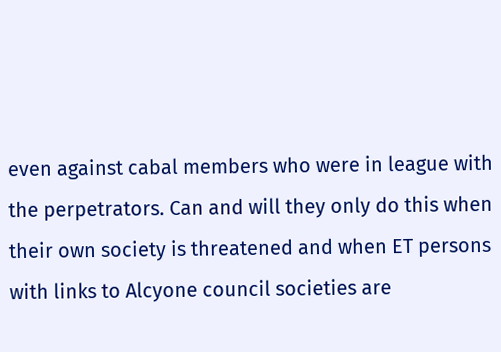even against cabal members who were in league with the perpetrators. Can and will they only do this when their own society is threatened and when ET persons with links to Alcyone council societies are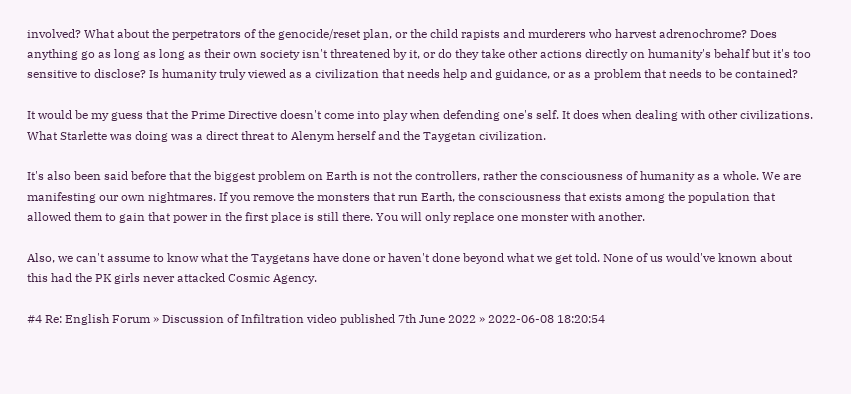involved? What about the perpetrators of the genocide/reset plan, or the child rapists and murderers who harvest adrenochrome? Does anything go as long as long as their own society isn't threatened by it, or do they take other actions directly on humanity's behalf but it's too sensitive to disclose? Is humanity truly viewed as a civilization that needs help and guidance, or as a problem that needs to be contained?

It would be my guess that the Prime Directive doesn't come into play when defending one's self. It does when dealing with other civilizations. What Starlette was doing was a direct threat to Alenym herself and the Taygetan civilization.

It's also been said before that the biggest problem on Earth is not the controllers, rather the consciousness of humanity as a whole. We are manifesting our own nightmares. If you remove the monsters that run Earth, the consciousness that exists among the population that allowed them to gain that power in the first place is still there. You will only replace one monster with another.

Also, we can't assume to know what the Taygetans have done or haven't done beyond what we get told. None of us would've known about this had the PK girls never attacked Cosmic Agency.

#4 Re: English Forum » Discussion of Infiltration video published 7th June 2022 » 2022-06-08 18:20:54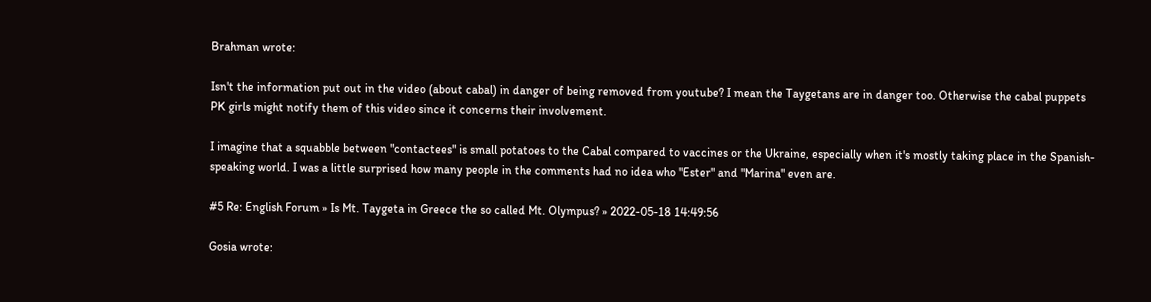Brahman wrote:

Isn't the information put out in the video (about cabal) in danger of being removed from youtube? I mean the Taygetans are in danger too. Otherwise the cabal puppets PK girls might notify them of this video since it concerns their involvement.

I imagine that a squabble between "contactees" is small potatoes to the Cabal compared to vaccines or the Ukraine, especially when it's mostly taking place in the Spanish-speaking world. I was a little surprised how many people in the comments had no idea who "Ester" and "Marina" even are.

#5 Re: English Forum » Is Mt. Taygeta in Greece the so called Mt. Olympus? » 2022-05-18 14:49:56

Gosia wrote: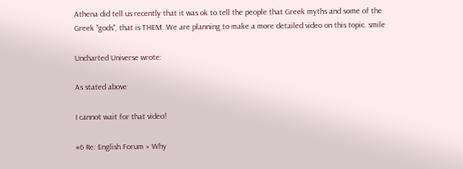Athena did tell us recently that it was ok to tell the people that Greek myths and some of the Greek "gods", that is THEM. We are planning to make a more detailed video on this topic. smile

Uncharted Universe wrote:

As stated above

I cannot wait for that video!

#6 Re: English Forum » Why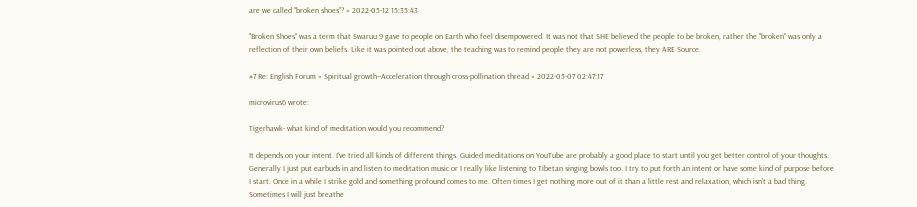are we called "broken shoes"? » 2022-05-12 15:35:43

"Broken Shoes" was a term that Swaruu 9 gave to people on Earth who feel disempowered. It was not that SHE believed the people to be broken, rather the "broken" was only a reflection of their own beliefs. Like it was pointed out above, the teaching was to remind people they are not powerless, they ARE Source.

#7 Re: English Forum » Spiritual growth--Acceleration through cross-pollination thread » 2022-05-07 02:47:17

microvirus6 wrote:

Tigerhawk- what kind of meditation would you recommend?

It depends on your intent. I've tried all kinds of different things. Guided meditations on YouTube are probably a good place to start until you get better control of your thoughts. Generally I just put earbuds in and listen to meditation music or I really like listening to Tibetan singing bowls too. I try to put forth an intent or have some kind of purpose before I start. Once in a while I strike gold and something profound comes to me. Often times I get nothing more out of it than a little rest and relaxation, which isn't a bad thing. Sometimes I will just breathe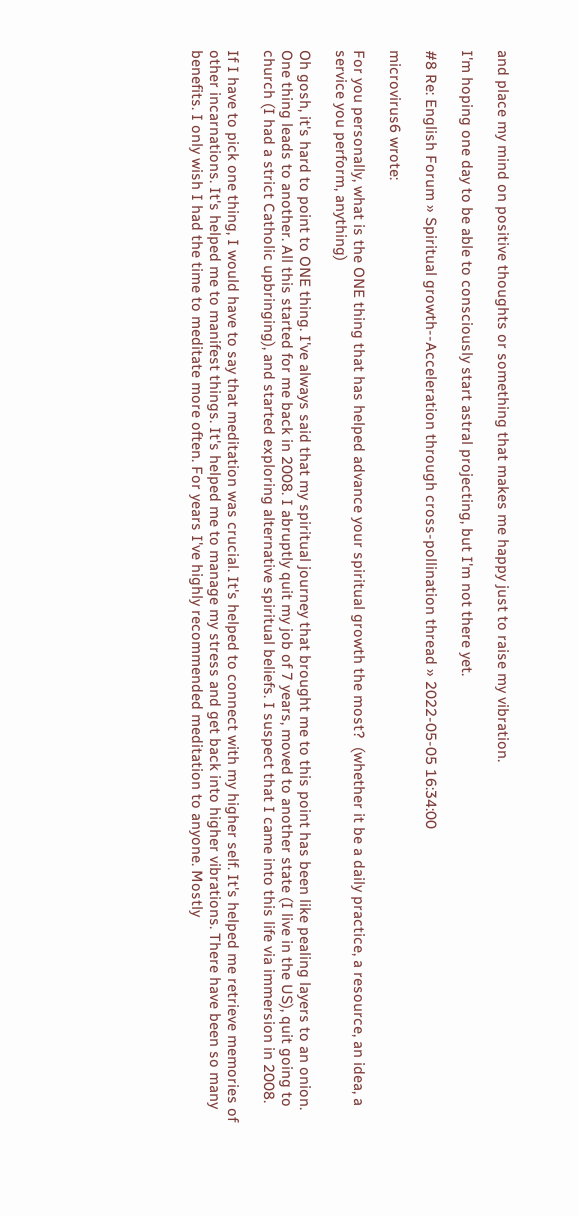and place my mind on positive thoughts or something that makes me happy just to raise my vibration.

I'm hoping one day to be able to consciously start astral projecting, but I'm not there yet.

#8 Re: English Forum » Spiritual growth--Acceleration through cross-pollination thread » 2022-05-05 16:34:00

microvirus6 wrote:

For you personally, what is the ONE thing that has helped advance your spiritual growth the most?  (whether it be a daily practice, a resource, an idea, a service you perform, anything)

Oh gosh, it's hard to point to ONE thing. I've always said that my spiritual journey that brought me to this point has been like pealing layers to an onion. One thing leads to another. All this started for me back in 2008. I abruptly quit my job of 7 years, moved to another state (I live in the US), quit going to church (I had a strict Catholic upbringing), and started exploring alternative spiritual beliefs. I suspect that I came into this life via immersion in 2008.

If I have to pick one thing, I would have to say that meditation was crucial. It's helped to connect with my higher self. It's helped me retrieve memories of other incarnations. It's helped me to manifest things. It's helped me to manage my stress and get back into higher vibrations. There have been so many benefits. I only wish I had the time to meditate more often. For years I've highly recommended meditation to anyone. Mostly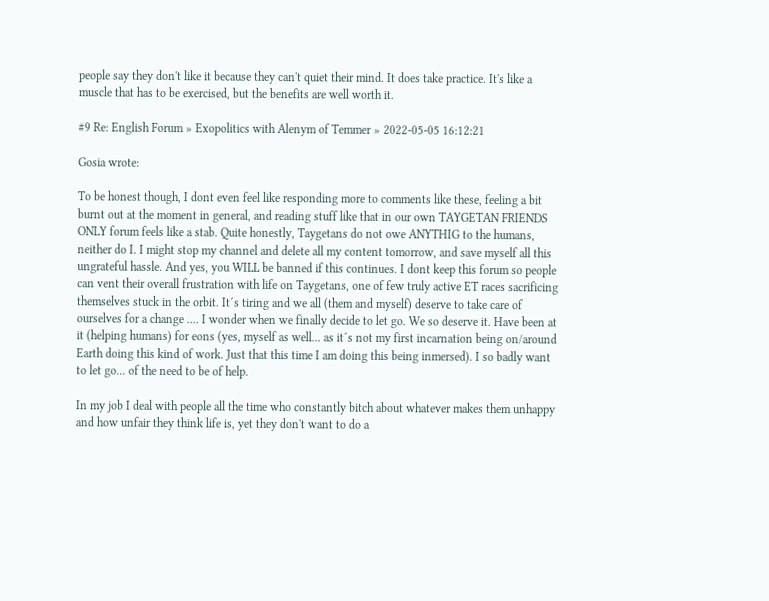people say they don't like it because they can't quiet their mind. It does take practice. It's like a muscle that has to be exercised, but the benefits are well worth it.

#9 Re: English Forum » Exopolitics with Alenym of Temmer » 2022-05-05 16:12:21

Gosia wrote:

To be honest though, I dont even feel like responding more to comments like these, feeling a bit burnt out at the moment in general, and reading stuff like that in our own TAYGETAN FRIENDS ONLY forum feels like a stab. Quite honestly, Taygetans do not owe ANYTHIG to the humans, neither do I. I might stop my channel and delete all my content tomorrow, and save myself all this ungrateful hassle. And yes, you WILL be banned if this continues. I dont keep this forum so people can vent their overall frustration with life on Taygetans, one of few truly active ET races sacrificing themselves stuck in the orbit. It´s tiring and we all (them and myself) deserve to take care of ourselves for a change .... I wonder when we finally decide to let go. We so deserve it. Have been at it (helping humans) for eons (yes, myself as well... as it´s not my first incarnation being on/around Earth doing this kind of work. Just that this time I am doing this being inmersed). I so badly want to let go... of the need to be of help.

In my job I deal with people all the time who constantly bitch about whatever makes them unhappy and how unfair they think life is, yet they don't want to do a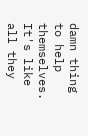damn thing to help themselves. It's like all they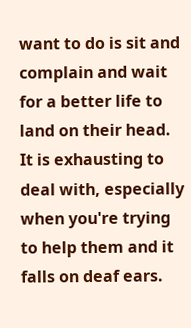want to do is sit and complain and wait for a better life to land on their head. It is exhausting to deal with, especially when you're trying to help them and it falls on deaf ears.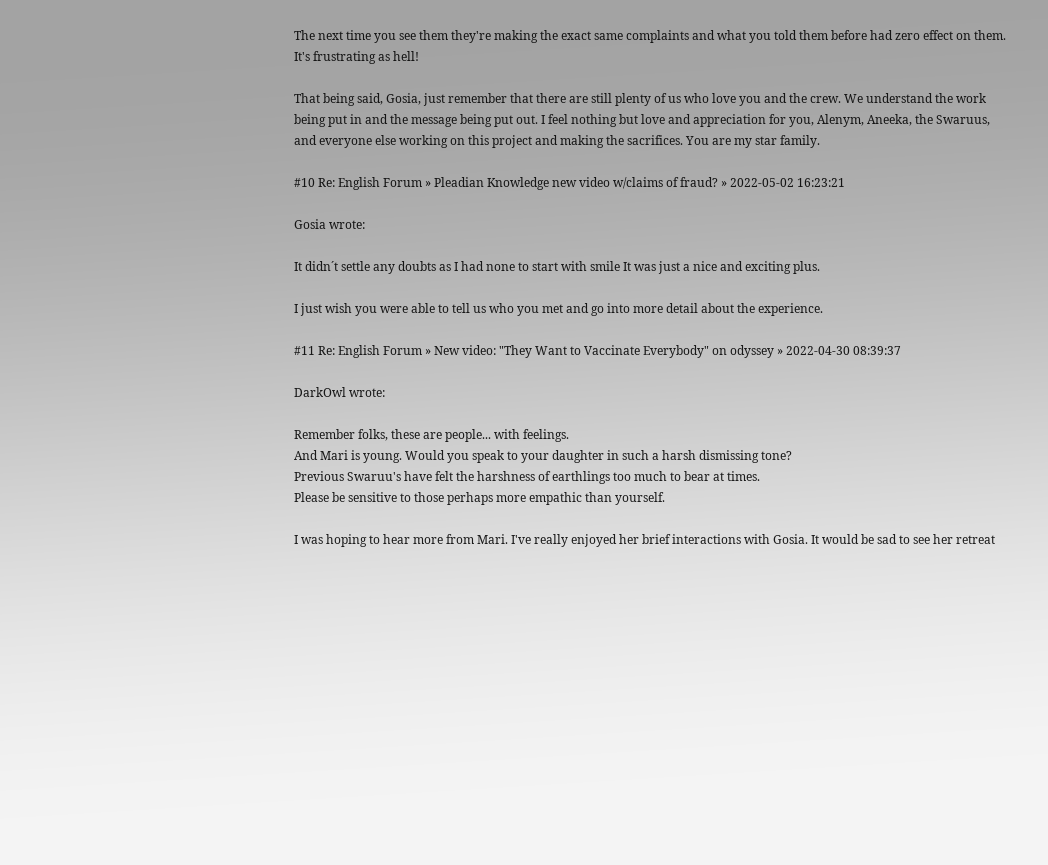The next time you see them they're making the exact same complaints and what you told them before had zero effect on them. It's frustrating as hell!

That being said, Gosia, just remember that there are still plenty of us who love you and the crew. We understand the work being put in and the message being put out. I feel nothing but love and appreciation for you, Alenym, Aneeka, the Swaruus, and everyone else working on this project and making the sacrifices. You are my star family.

#10 Re: English Forum » Pleadian Knowledge new video w/claims of fraud? » 2022-05-02 16:23:21

Gosia wrote:

It didn´t settle any doubts as I had none to start with smile It was just a nice and exciting plus.

I just wish you were able to tell us who you met and go into more detail about the experience.

#11 Re: English Forum » New video: "They Want to Vaccinate Everybody" on odyssey » 2022-04-30 08:39:37

DarkOwl wrote:

Remember folks, these are people... with feelings.
And Mari is young. Would you speak to your daughter in such a harsh dismissing tone?
Previous Swaruu's have felt the harshness of earthlings too much to bear at times.
Please be sensitive to those perhaps more empathic than yourself.

I was hoping to hear more from Mari. I've really enjoyed her brief interactions with Gosia. It would be sad to see her retreat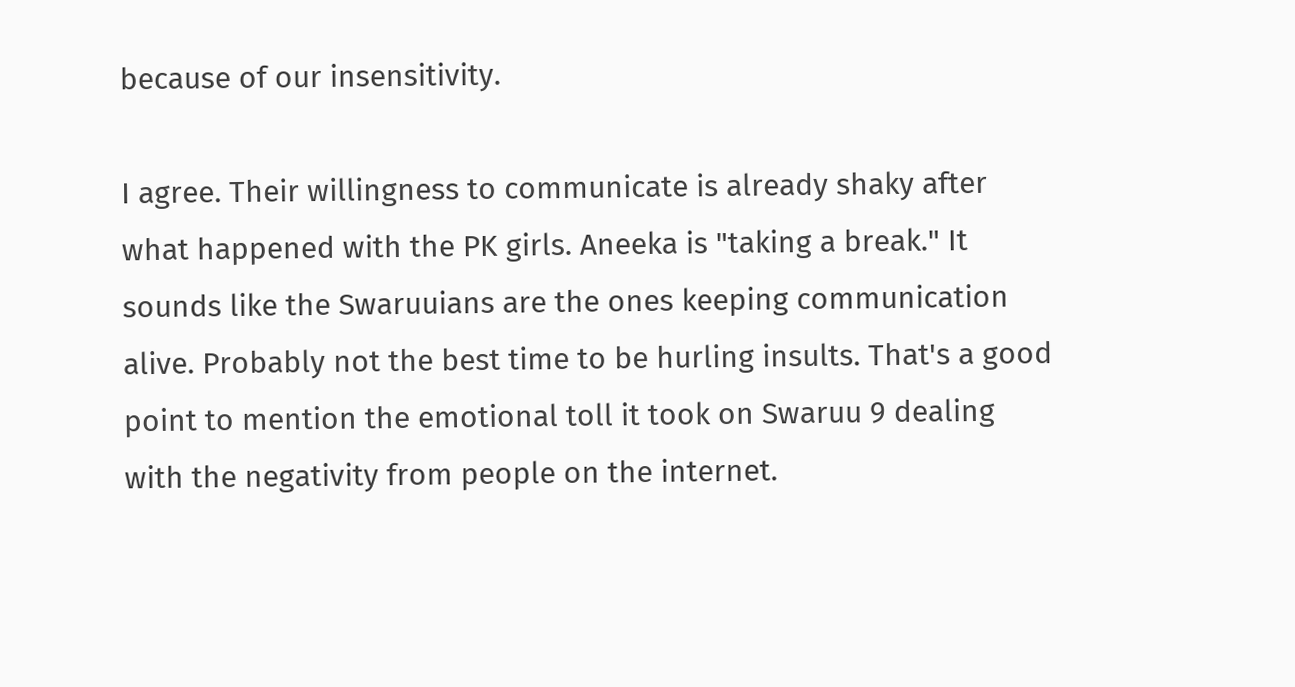because of our insensitivity.

I agree. Their willingness to communicate is already shaky after what happened with the PK girls. Aneeka is "taking a break." It sounds like the Swaruuians are the ones keeping communication alive. Probably not the best time to be hurling insults. That's a good point to mention the emotional toll it took on Swaruu 9 dealing with the negativity from people on the internet.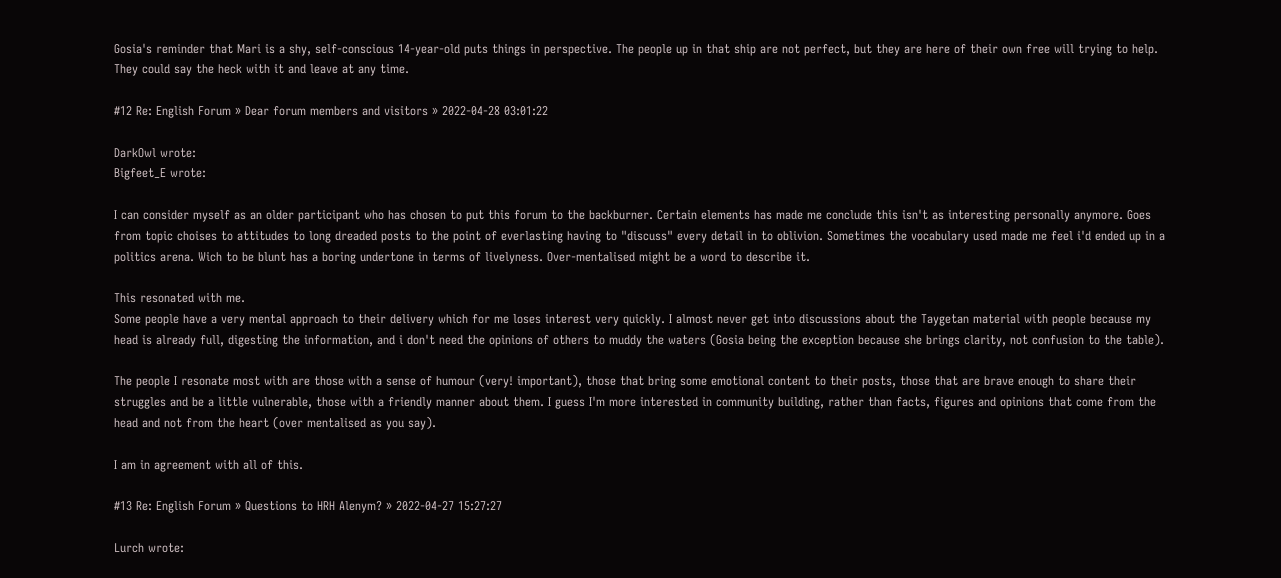Gosia's reminder that Mari is a shy, self-conscious 14-year-old puts things in perspective. The people up in that ship are not perfect, but they are here of their own free will trying to help. They could say the heck with it and leave at any time.

#12 Re: English Forum » Dear forum members and visitors » 2022-04-28 03:01:22

DarkOwl wrote:
Bigfeet_E wrote:

I can consider myself as an older participant who has chosen to put this forum to the backburner. Certain elements has made me conclude this isn't as interesting personally anymore. Goes from topic choises to attitudes to long dreaded posts to the point of everlasting having to "discuss" every detail in to oblivion. Sometimes the vocabulary used made me feel i'd ended up in a politics arena. Wich to be blunt has a boring undertone in terms of livelyness. Over-mentalised might be a word to describe it.

This resonated with me.
Some people have a very mental approach to their delivery which for me loses interest very quickly. I almost never get into discussions about the Taygetan material with people because my head is already full, digesting the information, and i don't need the opinions of others to muddy the waters (Gosia being the exception because she brings clarity, not confusion to the table).

The people I resonate most with are those with a sense of humour (very! important), those that bring some emotional content to their posts, those that are brave enough to share their struggles and be a little vulnerable, those with a friendly manner about them. I guess I'm more interested in community building, rather than facts, figures and opinions that come from the head and not from the heart (over mentalised as you say).

I am in agreement with all of this.

#13 Re: English Forum » Questions to HRH Alenym? » 2022-04-27 15:27:27

Lurch wrote: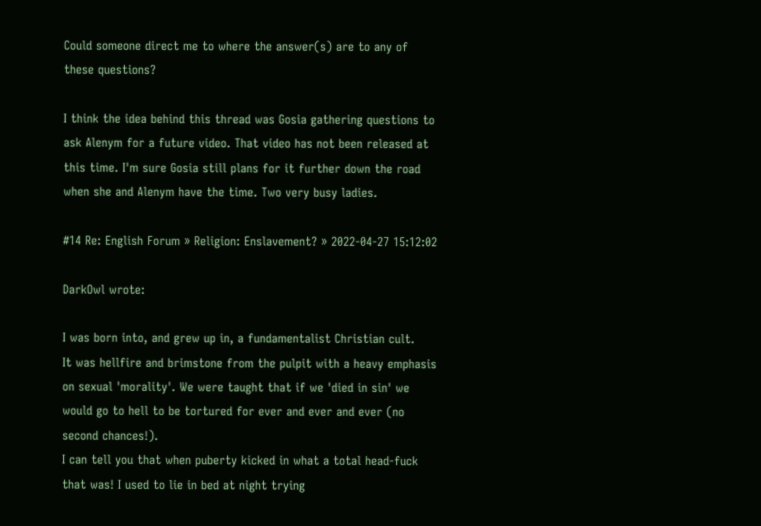Could someone direct me to where the answer(s) are to any of these questions?

I think the idea behind this thread was Gosia gathering questions to ask Alenym for a future video. That video has not been released at this time. I'm sure Gosia still plans for it further down the road when she and Alenym have the time. Two very busy ladies.

#14 Re: English Forum » Religion: Enslavement? » 2022-04-27 15:12:02

DarkOwl wrote:

I was born into, and grew up in, a fundamentalist Christian cult.
It was hellfire and brimstone from the pulpit with a heavy emphasis on sexual 'morality'. We were taught that if we 'died in sin' we would go to hell to be tortured for ever and ever and ever (no second chances!).
I can tell you that when puberty kicked in what a total head-fuck that was! I used to lie in bed at night trying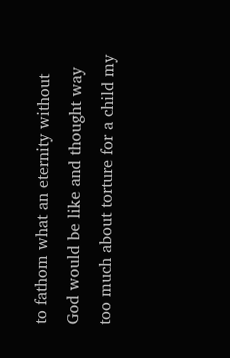to fathom what an eternity without God would be like and thought way too much about torture for a child my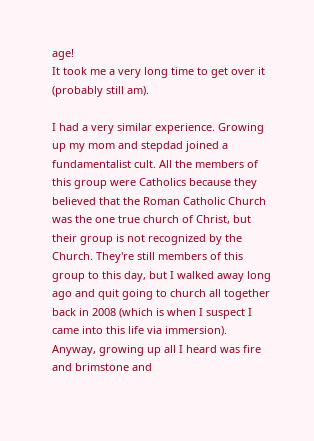age!
It took me a very long time to get over it (probably still am).

I had a very similar experience. Growing up my mom and stepdad joined a fundamentalist cult. All the members of this group were Catholics because they believed that the Roman Catholic Church was the one true church of Christ, but their group is not recognized by the Church. They're still members of this group to this day, but I walked away long ago and quit going to church all together back in 2008 (which is when I suspect I came into this life via immersion). Anyway, growing up all I heard was fire and brimstone and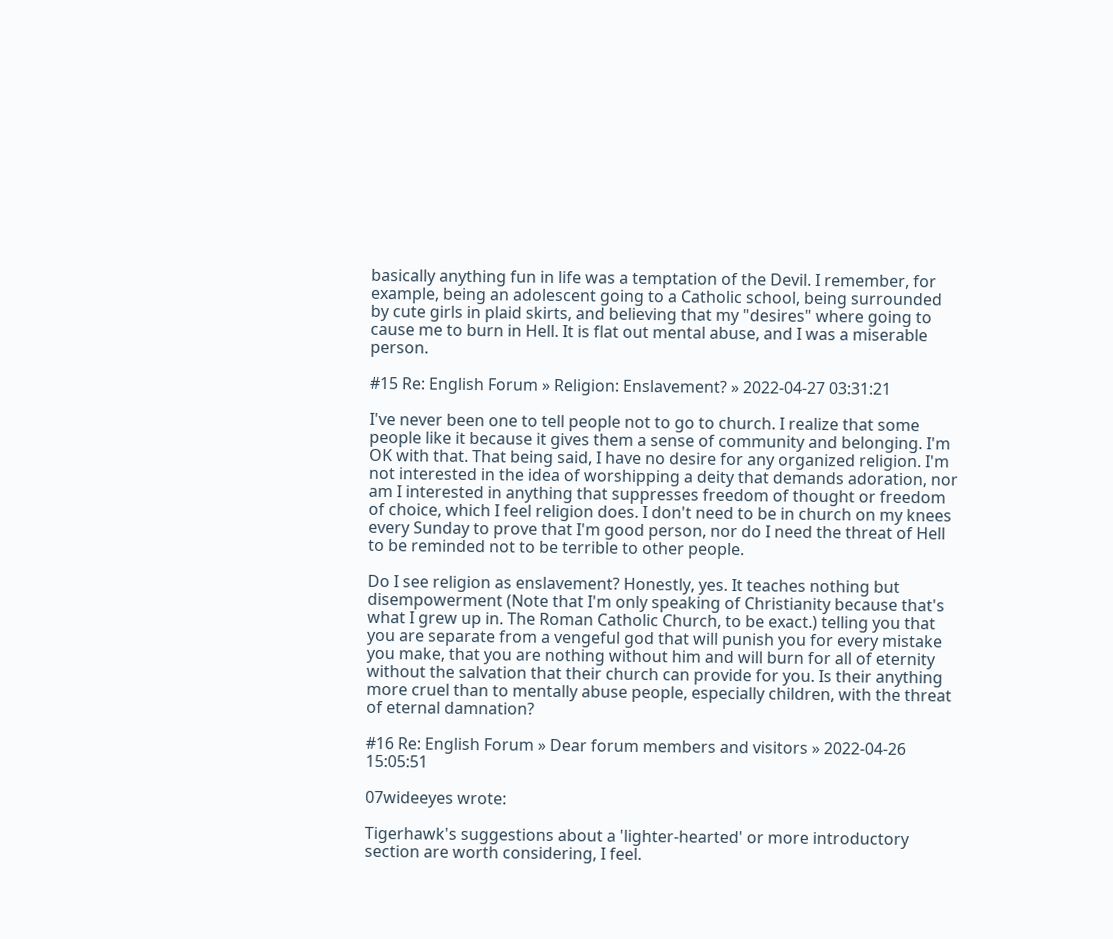basically anything fun in life was a temptation of the Devil. I remember, for example, being an adolescent going to a Catholic school, being surrounded by cute girls in plaid skirts, and believing that my "desires" where going to cause me to burn in Hell. It is flat out mental abuse, and I was a miserable person.

#15 Re: English Forum » Religion: Enslavement? » 2022-04-27 03:31:21

I've never been one to tell people not to go to church. I realize that some people like it because it gives them a sense of community and belonging. I'm OK with that. That being said, I have no desire for any organized religion. I'm not interested in the idea of worshipping a deity that demands adoration, nor am I interested in anything that suppresses freedom of thought or freedom of choice, which I feel religion does. I don't need to be in church on my knees every Sunday to prove that I'm good person, nor do I need the threat of Hell to be reminded not to be terrible to other people.

Do I see religion as enslavement? Honestly, yes. It teaches nothing but disempowerment (Note that I'm only speaking of Christianity because that's what I grew up in. The Roman Catholic Church, to be exact.) telling you that you are separate from a vengeful god that will punish you for every mistake you make, that you are nothing without him and will burn for all of eternity without the salvation that their church can provide for you. Is their anything more cruel than to mentally abuse people, especially children, with the threat of eternal damnation?

#16 Re: English Forum » Dear forum members and visitors » 2022-04-26 15:05:51

07wideeyes wrote:

Tigerhawk's suggestions about a 'lighter-hearted' or more introductory section are worth considering, I feel.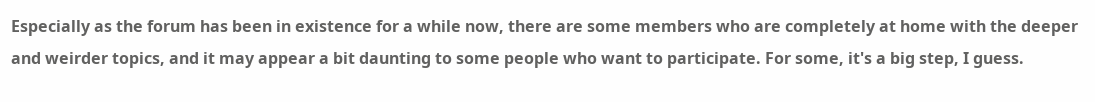Especially as the forum has been in existence for a while now, there are some members who are completely at home with the deeper and weirder topics, and it may appear a bit daunting to some people who want to participate. For some, it's a big step, I guess.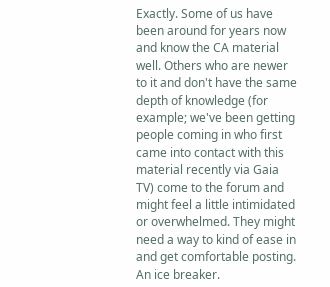Exactly. Some of us have been around for years now and know the CA material well. Others who are newer to it and don't have the same depth of knowledge (for example; we've been getting people coming in who first came into contact with this material recently via Gaia TV) come to the forum and might feel a little intimidated or overwhelmed. They might need a way to kind of ease in and get comfortable posting. An ice breaker.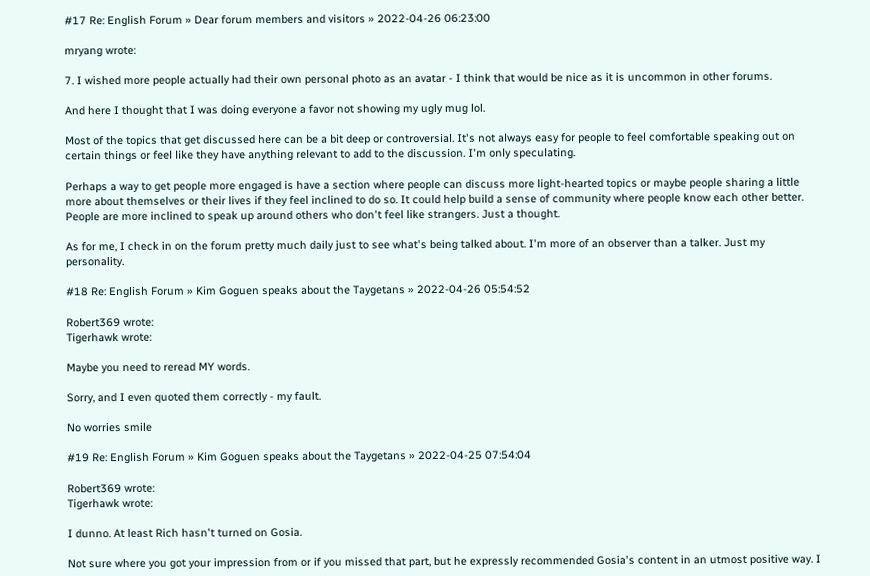#17 Re: English Forum » Dear forum members and visitors » 2022-04-26 06:23:00

mryang wrote:

7. I wished more people actually had their own personal photo as an avatar - I think that would be nice as it is uncommon in other forums.

And here I thought that I was doing everyone a favor not showing my ugly mug lol.

Most of the topics that get discussed here can be a bit deep or controversial. It's not always easy for people to feel comfortable speaking out on certain things or feel like they have anything relevant to add to the discussion. I'm only speculating.

Perhaps a way to get people more engaged is have a section where people can discuss more light-hearted topics or maybe people sharing a little more about themselves or their lives if they feel inclined to do so. It could help build a sense of community where people know each other better. People are more inclined to speak up around others who don't feel like strangers. Just a thought.

As for me, I check in on the forum pretty much daily just to see what's being talked about. I'm more of an observer than a talker. Just my personality.

#18 Re: English Forum » Kim Goguen speaks about the Taygetans » 2022-04-26 05:54:52

Robert369 wrote:
Tigerhawk wrote:

Maybe you need to reread MY words.

Sorry, and I even quoted them correctly - my fault.

No worries smile

#19 Re: English Forum » Kim Goguen speaks about the Taygetans » 2022-04-25 07:54:04

Robert369 wrote:
Tigerhawk wrote:

I dunno. At least Rich hasn't turned on Gosia.

Not sure where you got your impression from or if you missed that part, but he expressly recommended Gosia's content in an utmost positive way. I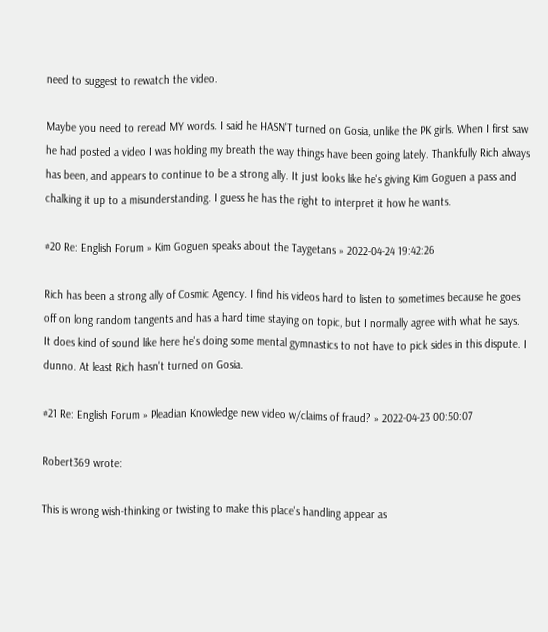need to suggest to rewatch the video.

Maybe you need to reread MY words. I said he HASN'T turned on Gosia, unlike the PK girls. When I first saw he had posted a video I was holding my breath the way things have been going lately. Thankfully Rich always has been, and appears to continue to be a strong ally. It just looks like he's giving Kim Goguen a pass and chalking it up to a misunderstanding. I guess he has the right to interpret it how he wants.

#20 Re: English Forum » Kim Goguen speaks about the Taygetans » 2022-04-24 19:42:26

Rich has been a strong ally of Cosmic Agency. I find his videos hard to listen to sometimes because he goes off on long random tangents and has a hard time staying on topic, but I normally agree with what he says. It does kind of sound like here he's doing some mental gymnastics to not have to pick sides in this dispute. I dunno. At least Rich hasn't turned on Gosia.

#21 Re: English Forum » Pleadian Knowledge new video w/claims of fraud? » 2022-04-23 00:50:07

Robert369 wrote:

This is wrong wish-thinking or twisting to make this place's handling appear as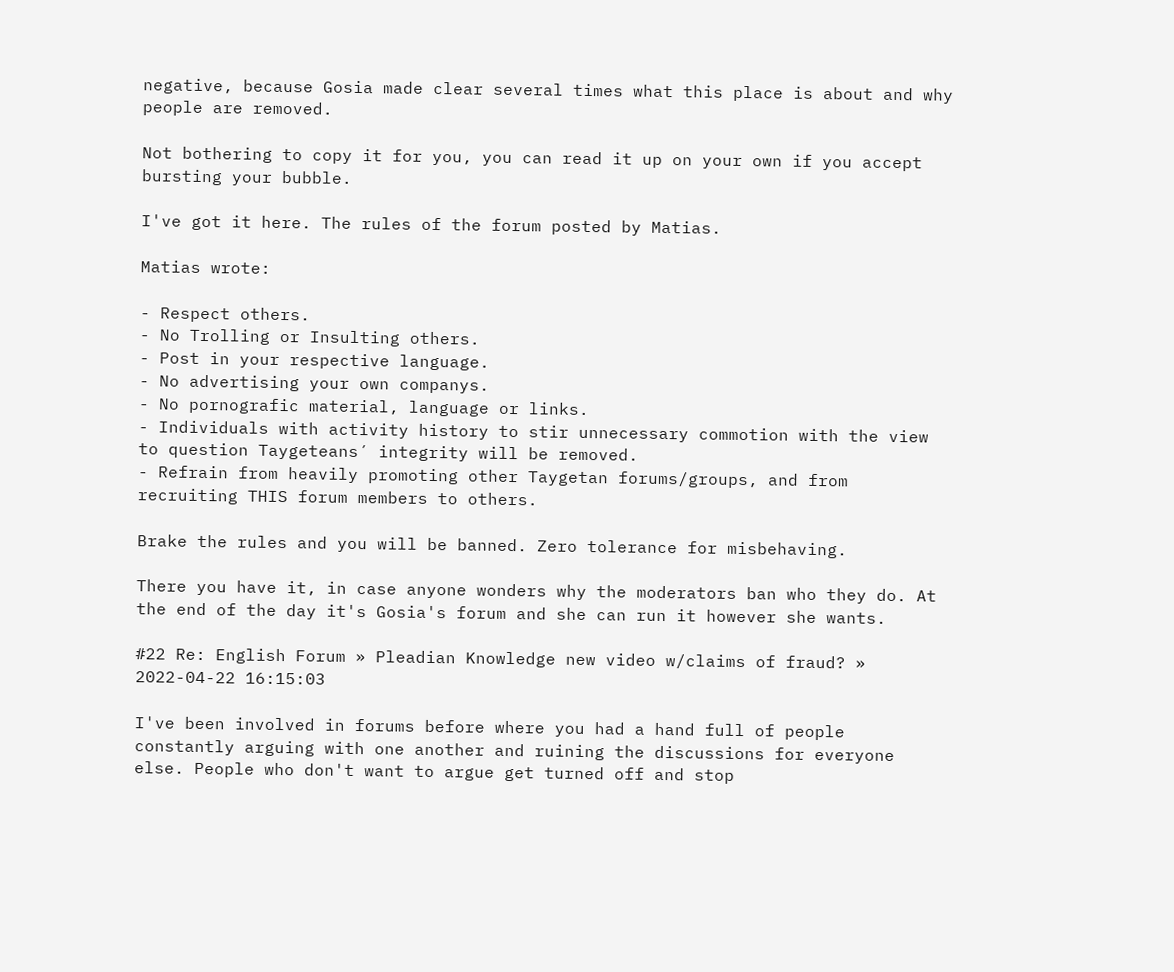negative, because Gosia made clear several times what this place is about and why people are removed.

Not bothering to copy it for you, you can read it up on your own if you accept bursting your bubble.

I've got it here. The rules of the forum posted by Matias.

Matias wrote:

- Respect others.
- No Trolling or Insulting others.
- Post in your respective language.
- No advertising your own companys.
- No pornografic material, language or links.
- Individuals with activity history to stir unnecessary commotion with the view to question Taygeteans´ integrity will be removed.
- Refrain from heavily promoting other Taygetan forums/groups, and from recruiting THIS forum members to others.

Brake the rules and you will be banned. Zero tolerance for misbehaving.

There you have it, in case anyone wonders why the moderators ban who they do. At the end of the day it's Gosia's forum and she can run it however she wants.

#22 Re: English Forum » Pleadian Knowledge new video w/claims of fraud? » 2022-04-22 16:15:03

I've been involved in forums before where you had a hand full of people constantly arguing with one another and ruining the discussions for everyone else. People who don't want to argue get turned off and stop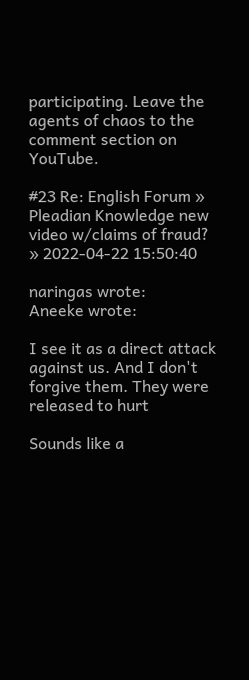participating. Leave the agents of chaos to the comment section on YouTube.

#23 Re: English Forum » Pleadian Knowledge new video w/claims of fraud? » 2022-04-22 15:50:40

naringas wrote:
Aneeke wrote:

I see it as a direct attack against us. And I don't forgive them. They were released to hurt

Sounds like a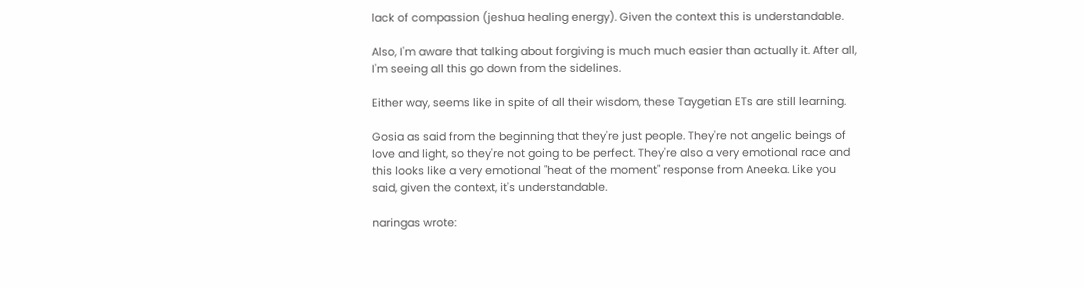lack of compassion (jeshua healing energy). Given the context this is understandable.

Also, I'm aware that talking about forgiving is much much easier than actually it. After all, I'm seeing all this go down from the sidelines.

Either way, seems like in spite of all their wisdom, these Taygetian ETs are still learning.

Gosia as said from the beginning that they're just people. They're not angelic beings of love and light, so they're not going to be perfect. They're also a very emotional race and this looks like a very emotional "heat of the moment" response from Aneeka. Like you said, given the context, it's understandable.

naringas wrote: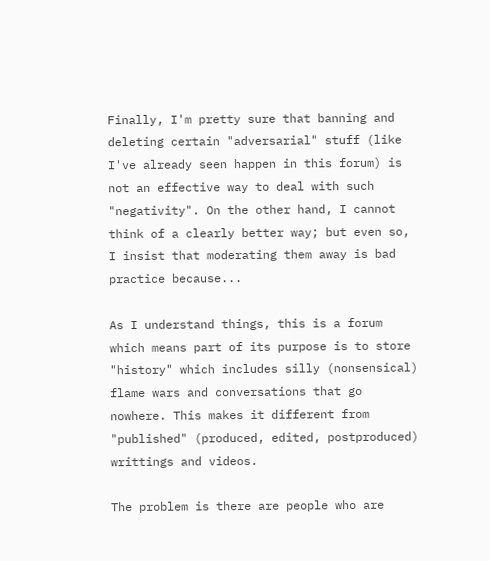Finally, I'm pretty sure that banning and deleting certain "adversarial" stuff (like I've already seen happen in this forum) is not an effective way to deal with such "negativity". On the other hand, I cannot think of a clearly better way; but even so, I insist that moderating them away is bad practice because...

As I understand things, this is a forum which means part of its purpose is to store "history" which includes silly (nonsensical) flame wars and conversations that go nowhere. This makes it different from "published" (produced, edited, postproduced) writtings and videos.

The problem is there are people who are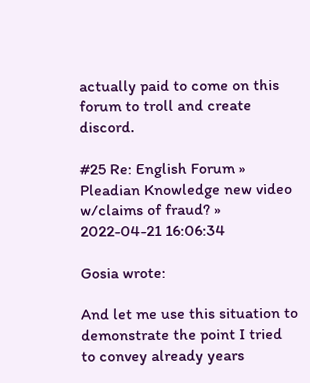actually paid to come on this forum to troll and create discord.

#25 Re: English Forum » Pleadian Knowledge new video w/claims of fraud? » 2022-04-21 16:06:34

Gosia wrote:

And let me use this situation to demonstrate the point I tried to convey already years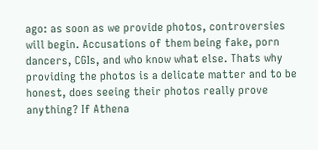ago: as soon as we provide photos, controversies will begin. Accusations of them being fake, porn dancers, CGIs, and who know what else. Thats why providing the photos is a delicate matter and to be honest, does seeing their photos really prove anything? If Athena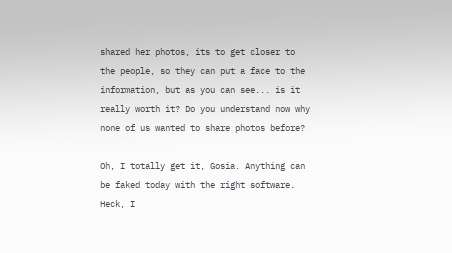shared her photos, its to get closer to the people, so they can put a face to the information, but as you can see... is it really worth it? Do you understand now why none of us wanted to share photos before?

Oh, I totally get it, Gosia. Anything can be faked today with the right software. Heck, I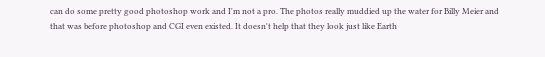can do some pretty good photoshop work and I'm not a pro. The photos really muddied up the water for Billy Meier and that was before photoshop and CGI even existed. It doesn't help that they look just like Earth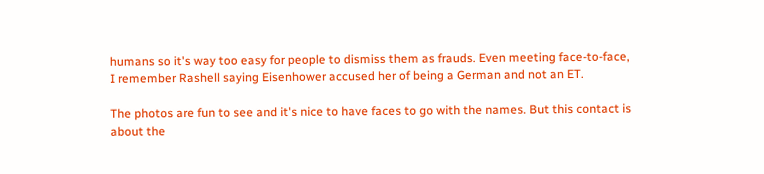humans so it's way too easy for people to dismiss them as frauds. Even meeting face-to-face, I remember Rashell saying Eisenhower accused her of being a German and not an ET.

The photos are fun to see and it's nice to have faces to go with the names. But this contact is about the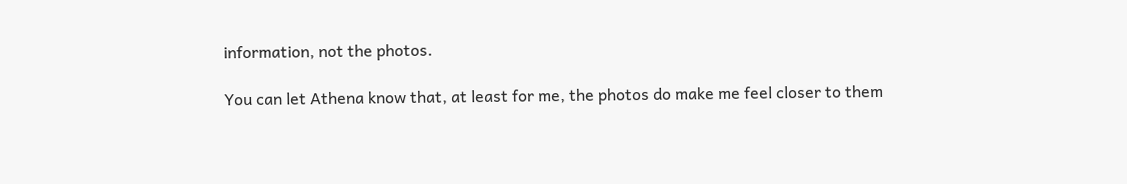information, not the photos.

You can let Athena know that, at least for me, the photos do make me feel closer to them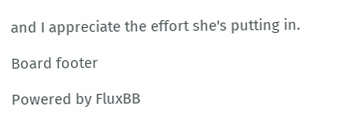and I appreciate the effort she's putting in.

Board footer

Powered by FluxBB